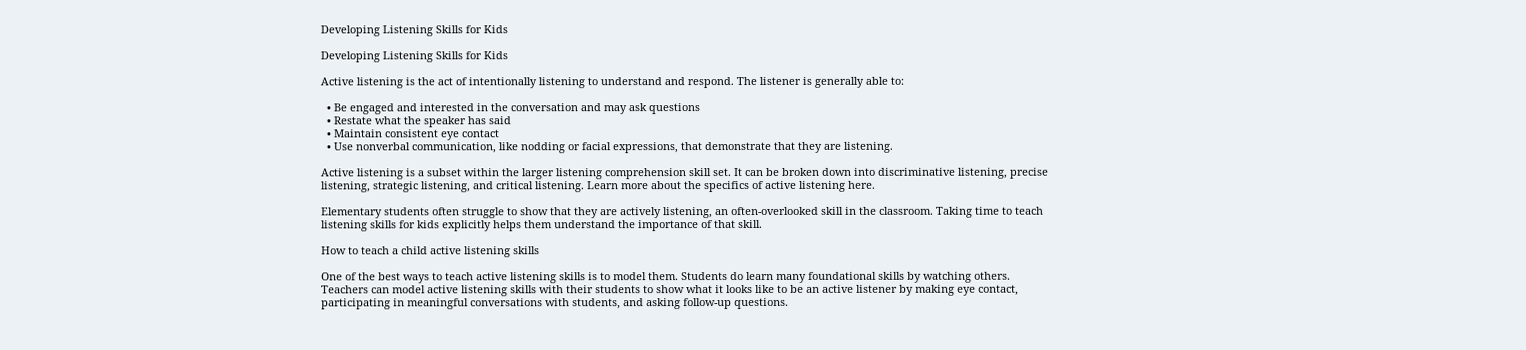Developing Listening Skills for Kids

Developing Listening Skills for Kids

Active listening is the act of intentionally listening to understand and respond. The listener is generally able to:

  • Be engaged and interested in the conversation and may ask questions
  • Restate what the speaker has said
  • Maintain consistent eye contact
  • Use nonverbal communication, like nodding or facial expressions, that demonstrate that they are listening.

Active listening is a subset within the larger listening comprehension skill set. It can be broken down into discriminative listening, precise listening, strategic listening, and critical listening. Learn more about the specifics of active listening here.

Elementary students often struggle to show that they are actively listening, an often-overlooked skill in the classroom. Taking time to teach listening skills for kids explicitly helps them understand the importance of that skill.

How to teach a child active listening skills

One of the best ways to teach active listening skills is to model them. Students do learn many foundational skills by watching others. Teachers can model active listening skills with their students to show what it looks like to be an active listener by making eye contact, participating in meaningful conversations with students, and asking follow-up questions.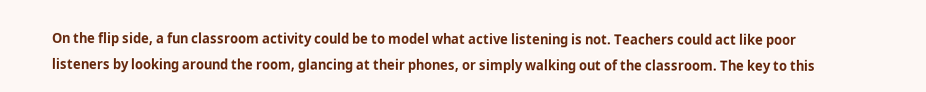On the flip side, a fun classroom activity could be to model what active listening is not. Teachers could act like poor listeners by looking around the room, glancing at their phones, or simply walking out of the classroom. The key to this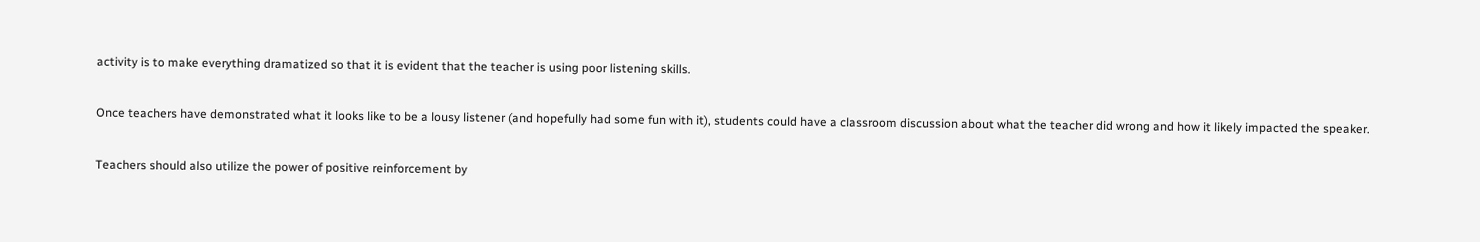activity is to make everything dramatized so that it is evident that the teacher is using poor listening skills.

Once teachers have demonstrated what it looks like to be a lousy listener (and hopefully had some fun with it), students could have a classroom discussion about what the teacher did wrong and how it likely impacted the speaker.

Teachers should also utilize the power of positive reinforcement by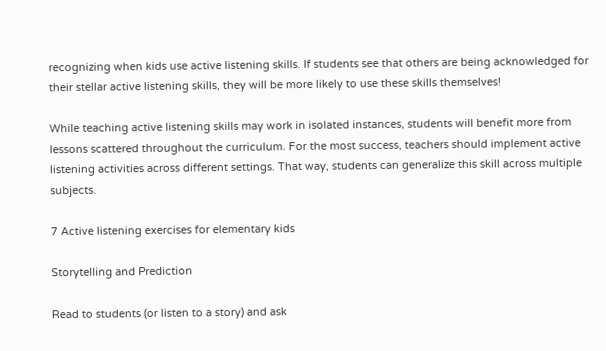recognizing when kids use active listening skills. If students see that others are being acknowledged for their stellar active listening skills, they will be more likely to use these skills themselves!

While teaching active listening skills may work in isolated instances, students will benefit more from lessons scattered throughout the curriculum. For the most success, teachers should implement active listening activities across different settings. That way, students can generalize this skill across multiple subjects.

7 Active listening exercises for elementary kids

Storytelling and Prediction

Read to students (or listen to a story) and ask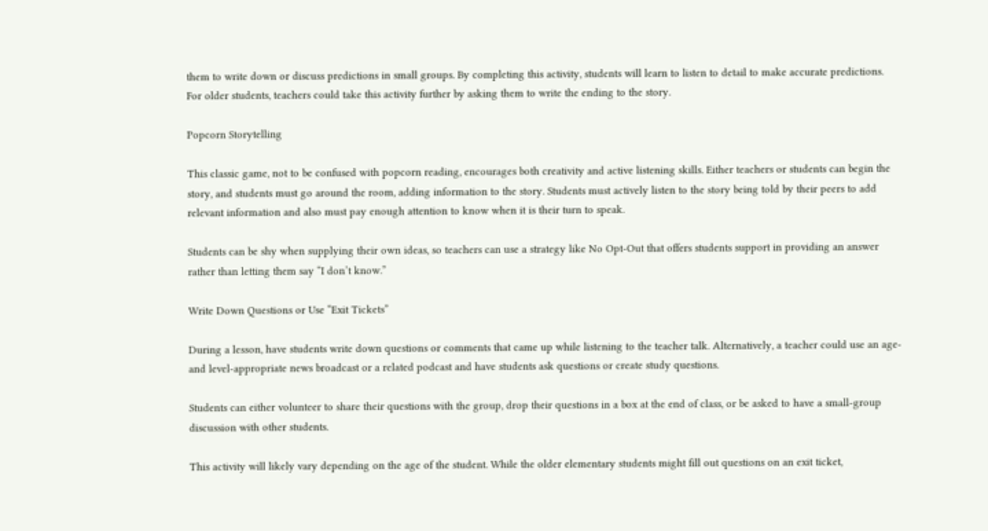them to write down or discuss predictions in small groups. By completing this activity, students will learn to listen to detail to make accurate predictions. For older students, teachers could take this activity further by asking them to write the ending to the story.

Popcorn Storytelling

This classic game, not to be confused with popcorn reading, encourages both creativity and active listening skills. Either teachers or students can begin the story, and students must go around the room, adding information to the story. Students must actively listen to the story being told by their peers to add relevant information and also must pay enough attention to know when it is their turn to speak.

Students can be shy when supplying their own ideas, so teachers can use a strategy like No Opt-Out that offers students support in providing an answer rather than letting them say “I don’t know.”

Write Down Questions or Use “Exit Tickets”

During a lesson, have students write down questions or comments that came up while listening to the teacher talk. Alternatively, a teacher could use an age- and level-appropriate news broadcast or a related podcast and have students ask questions or create study questions.

Students can either volunteer to share their questions with the group, drop their questions in a box at the end of class, or be asked to have a small-group discussion with other students.

This activity will likely vary depending on the age of the student. While the older elementary students might fill out questions on an exit ticket,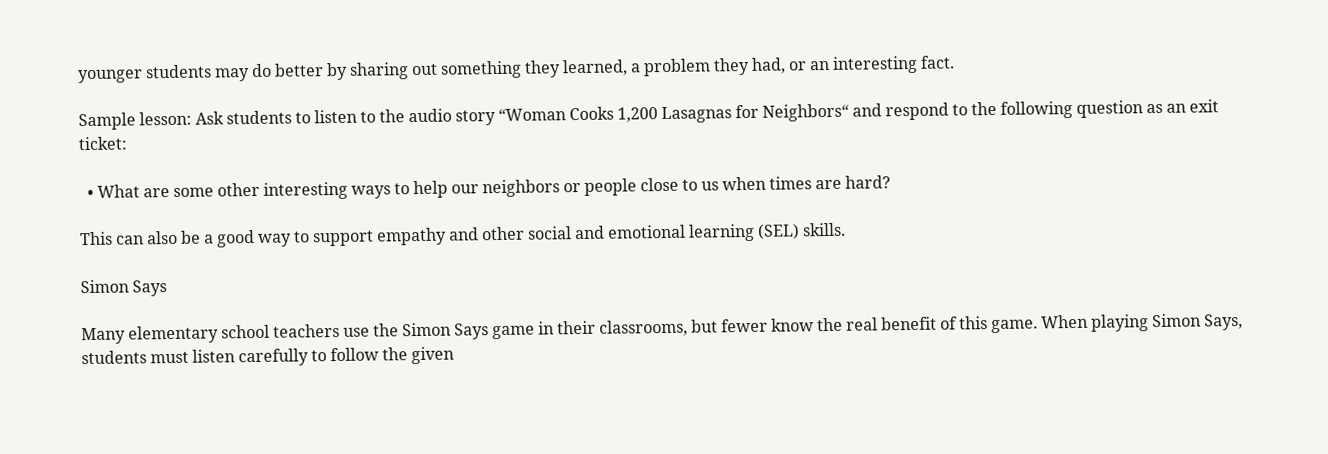younger students may do better by sharing out something they learned, a problem they had, or an interesting fact.

Sample lesson: Ask students to listen to the audio story “Woman Cooks 1,200 Lasagnas for Neighbors“ and respond to the following question as an exit ticket:

  • What are some other interesting ways to help our neighbors or people close to us when times are hard?

This can also be a good way to support empathy and other social and emotional learning (SEL) skills.

Simon Says

Many elementary school teachers use the Simon Says game in their classrooms, but fewer know the real benefit of this game. When playing Simon Says, students must listen carefully to follow the given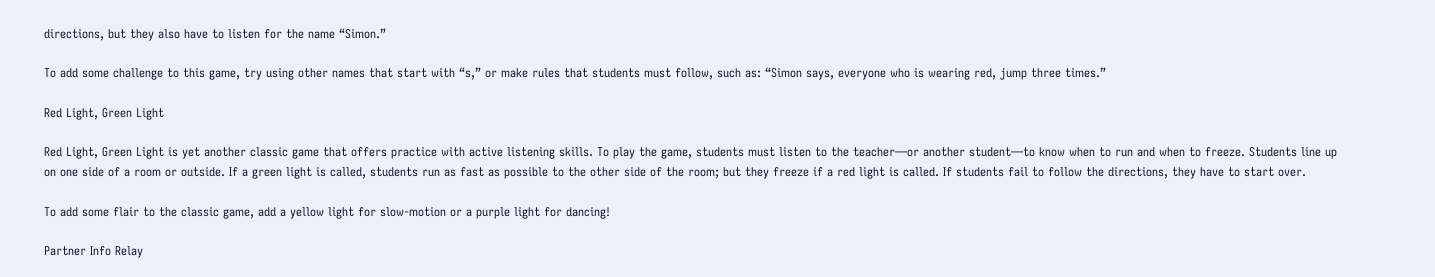directions, but they also have to listen for the name “Simon.”

To add some challenge to this game, try using other names that start with “s,” or make rules that students must follow, such as: “Simon says, everyone who is wearing red, jump three times.”

Red Light, Green Light

Red Light, Green Light is yet another classic game that offers practice with active listening skills. To play the game, students must listen to the teacher—or another student—to know when to run and when to freeze. Students line up on one side of a room or outside. If a green light is called, students run as fast as possible to the other side of the room; but they freeze if a red light is called. If students fail to follow the directions, they have to start over.

To add some flair to the classic game, add a yellow light for slow-motion or a purple light for dancing!

Partner Info Relay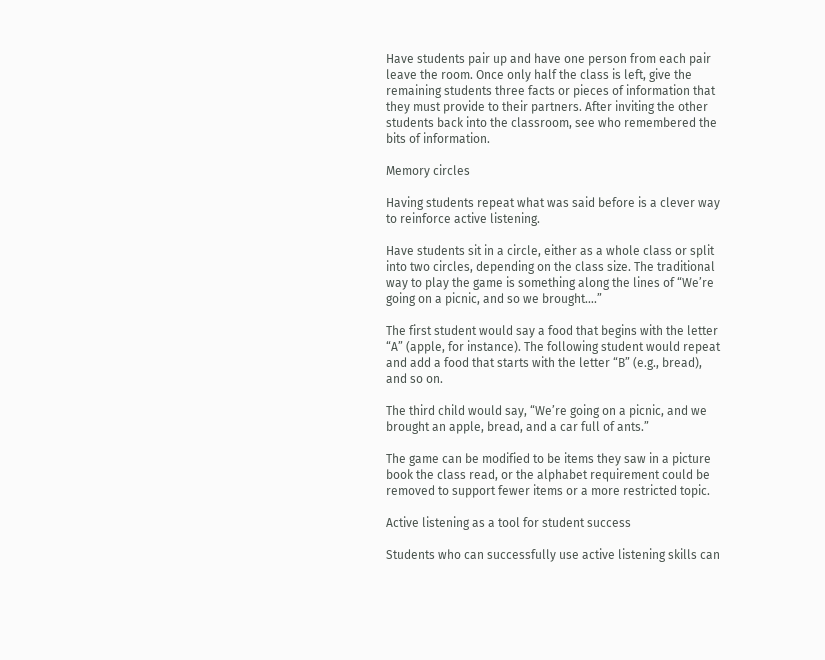Have students pair up and have one person from each pair leave the room. Once only half the class is left, give the remaining students three facts or pieces of information that they must provide to their partners. After inviting the other students back into the classroom, see who remembered the bits of information.

Memory circles

Having students repeat what was said before is a clever way to reinforce active listening.

Have students sit in a circle, either as a whole class or split into two circles, depending on the class size. The traditional way to play the game is something along the lines of “We’re going on a picnic, and so we brought….”

The first student would say a food that begins with the letter “A” (apple, for instance). The following student would repeat and add a food that starts with the letter “B” (e.g., bread), and so on.

The third child would say, “We’re going on a picnic, and we brought an apple, bread, and a car full of ants.”

The game can be modified to be items they saw in a picture book the class read, or the alphabet requirement could be removed to support fewer items or a more restricted topic.

Active listening as a tool for student success

Students who can successfully use active listening skills can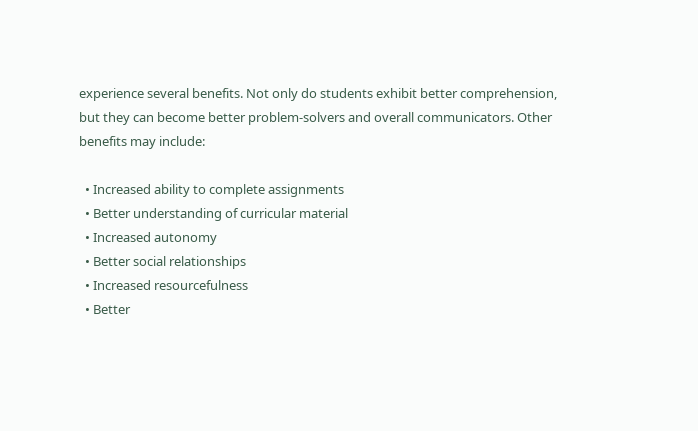experience several benefits. Not only do students exhibit better comprehension, but they can become better problem-solvers and overall communicators. Other benefits may include:

  • Increased ability to complete assignments
  • Better understanding of curricular material
  • Increased autonomy
  • Better social relationships
  • Increased resourcefulness
  • Better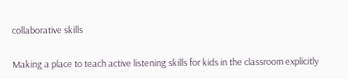collaborative skills

Making a place to teach active listening skills for kids in the classroom explicitly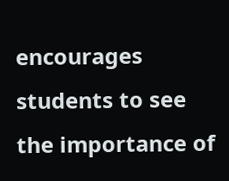encourages students to see the importance of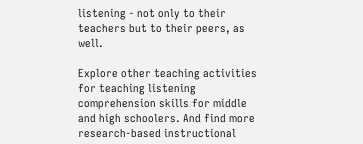listening - not only to their teachers but to their peers, as well.

Explore other teaching activities for teaching listening comprehension skills for middle and high schoolers. And find more research-based instructional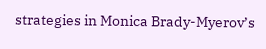strategies in Monica Brady-Myerov’s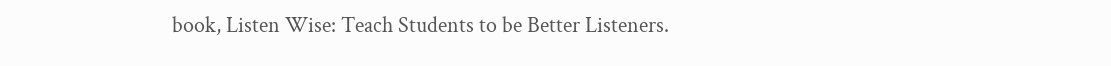book, Listen Wise: Teach Students to be Better Listeners.